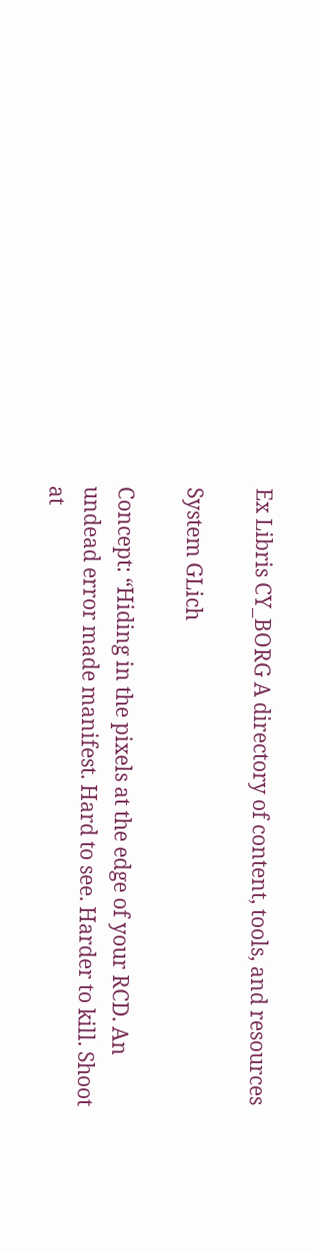Ex Libris CY_BORG A directory of content, tools, and resources

System GLich

Concept: “Hiding in the pixels at the edge of your RCD. An undead error made manifest. Hard to see. Harder to kill. Shoot at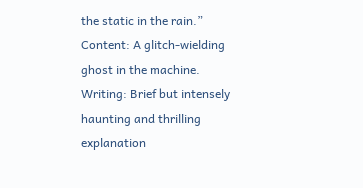the static in the rain.”
Content: A glitch-wielding ghost in the machine.
Writing: Brief but intensely haunting and thrilling explanation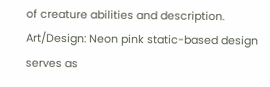of creature abilities and description.
Art/Design: Neon pink static-based design serves as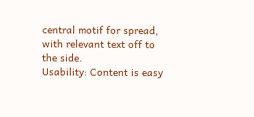central motif for spread, with relevant text off to the side.
Usability: Content is easy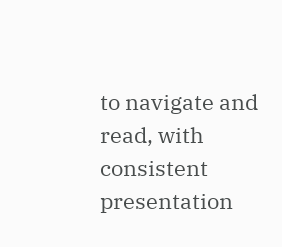to navigate and read, with consistent presentation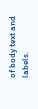of body text and labels.